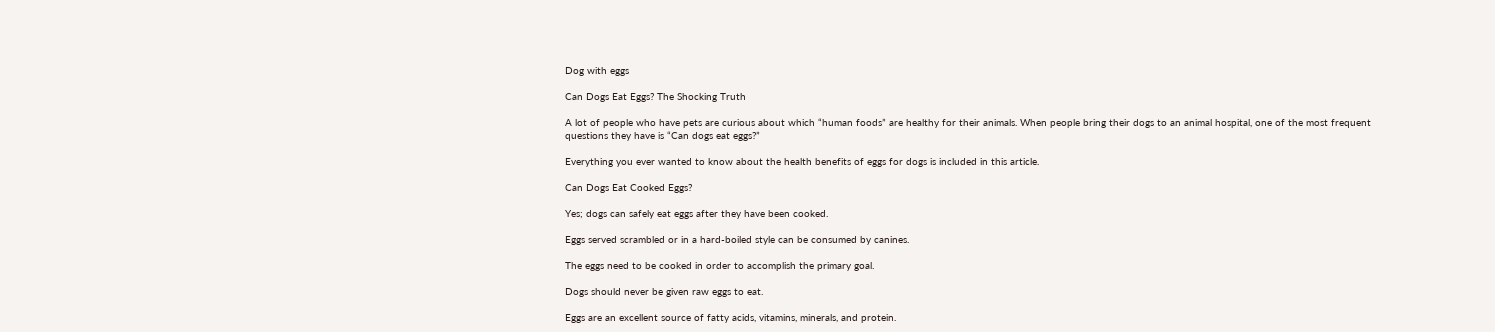Dog with eggs

Can Dogs Eat Eggs? The Shocking Truth

A lot of people who have pets are curious about which “human foods” are healthy for their animals. When people bring their dogs to an animal hospital, one of the most frequent questions they have is “Can dogs eat eggs?”

Everything you ever wanted to know about the health benefits of eggs for dogs is included in this article.

Can Dogs Eat Cooked Eggs?

Yes; dogs can safely eat eggs after they have been cooked.

Eggs served scrambled or in a hard-boiled style can be consumed by canines.

The eggs need to be cooked in order to accomplish the primary goal.

Dogs should never be given raw eggs to eat.

Eggs are an excellent source of fatty acids, vitamins, minerals, and protein.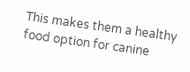This makes them a healthy food option for canine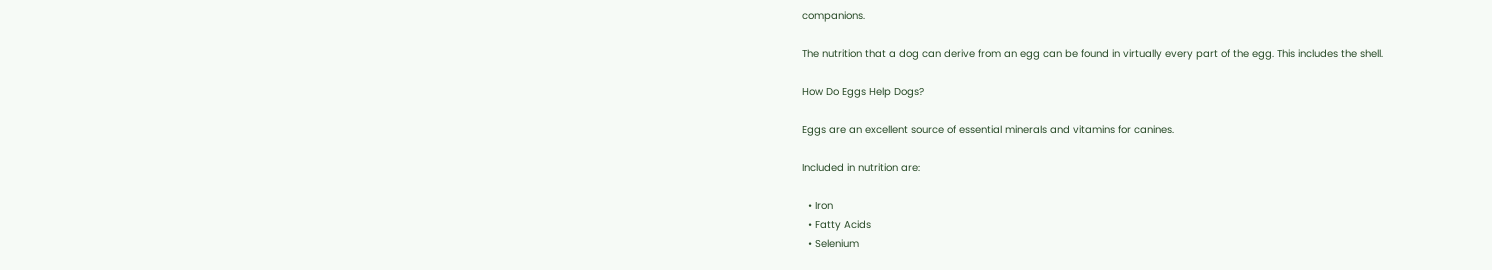companions.

The nutrition that a dog can derive from an egg can be found in virtually every part of the egg. This includes the shell.

How Do Eggs Help Dogs?

Eggs are an excellent source of essential minerals and vitamins for canines.

Included in nutrition are:

  • Iron
  • Fatty Acids
  • Selenium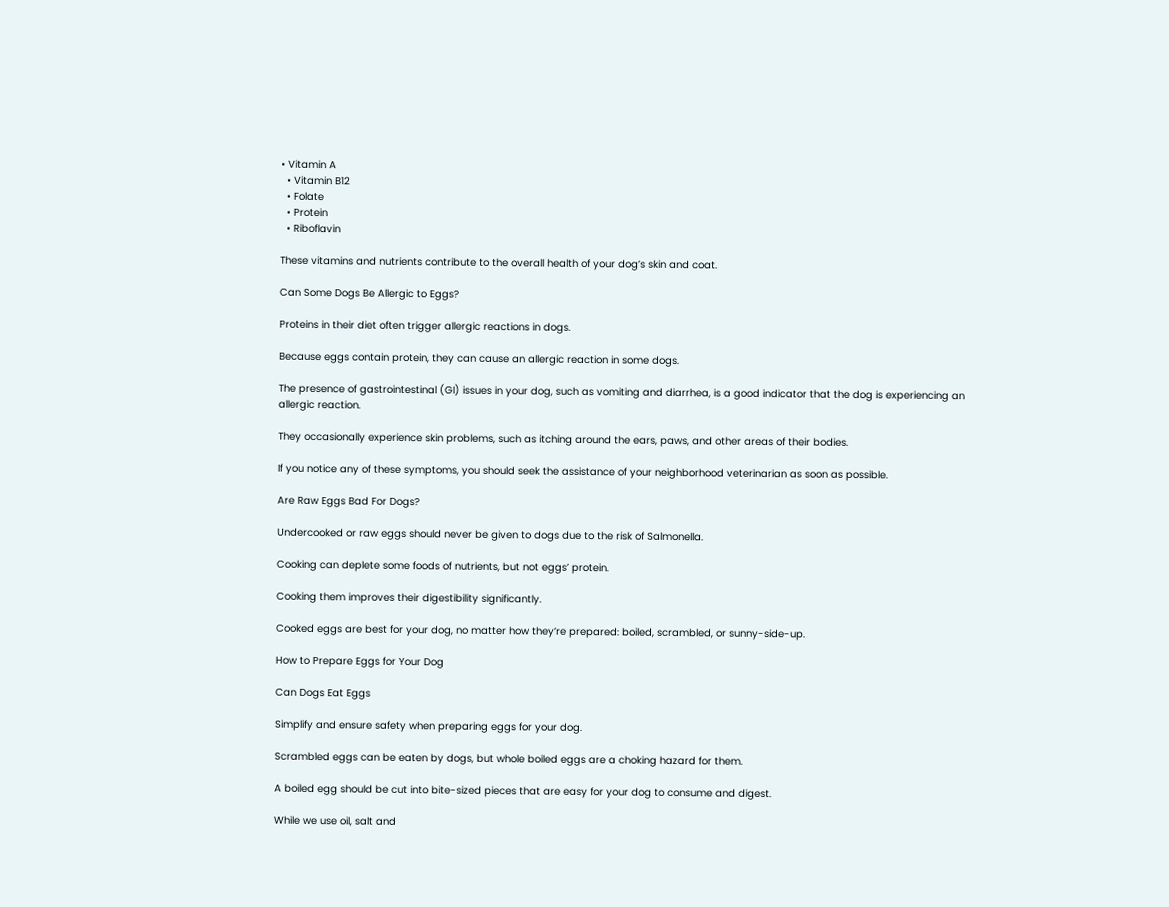• Vitamin A
  • Vitamin B12
  • Folate
  • Protein
  • Riboflavin

These vitamins and nutrients contribute to the overall health of your dog’s skin and coat.

Can Some Dogs Be Allergic to Eggs?

Proteins in their diet often trigger allergic reactions in dogs.

Because eggs contain protein, they can cause an allergic reaction in some dogs.

The presence of gastrointestinal (GI) issues in your dog, such as vomiting and diarrhea, is a good indicator that the dog is experiencing an allergic reaction.

They occasionally experience skin problems, such as itching around the ears, paws, and other areas of their bodies.

If you notice any of these symptoms, you should seek the assistance of your neighborhood veterinarian as soon as possible.

Are Raw Eggs Bad For Dogs?

Undercooked or raw eggs should never be given to dogs due to the risk of Salmonella.

Cooking can deplete some foods of nutrients, but not eggs’ protein.

Cooking them improves their digestibility significantly.

Cooked eggs are best for your dog, no matter how they’re prepared: boiled, scrambled, or sunny-side-up.

How to Prepare Eggs for Your Dog

Can Dogs Eat Eggs

Simplify and ensure safety when preparing eggs for your dog.

Scrambled eggs can be eaten by dogs, but whole boiled eggs are a choking hazard for them.

A boiled egg should be cut into bite-sized pieces that are easy for your dog to consume and digest.

While we use oil, salt and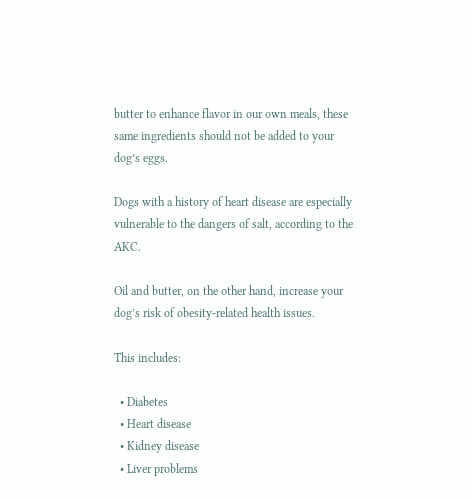butter to enhance flavor in our own meals, these same ingredients should not be added to your dog’s eggs.

Dogs with a history of heart disease are especially vulnerable to the dangers of salt, according to the AKC.

Oil and butter, on the other hand, increase your dog’s risk of obesity-related health issues.

This includes:

  • Diabetes
  • Heart disease
  • Kidney disease
  • Liver problems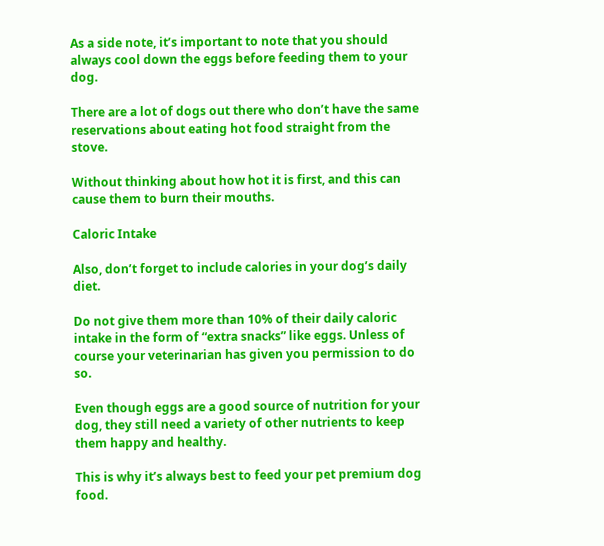As a side note, it’s important to note that you should always cool down the eggs before feeding them to your dog.

There are a lot of dogs out there who don’t have the same reservations about eating hot food straight from the stove.

Without thinking about how hot it is first, and this can cause them to burn their mouths.

Caloric Intake

Also, don’t forget to include calories in your dog’s daily diet.

Do not give them more than 10% of their daily caloric intake in the form of “extra snacks” like eggs. Unless of course your veterinarian has given you permission to do so.

Even though eggs are a good source of nutrition for your dog, they still need a variety of other nutrients to keep them happy and healthy.

This is why it’s always best to feed your pet premium dog food.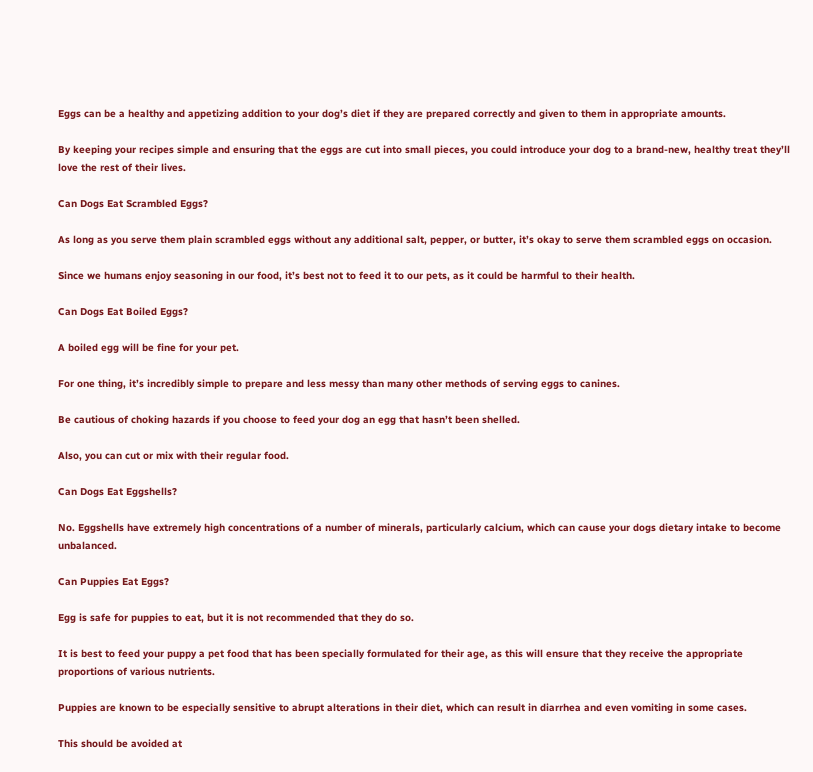Eggs can be a healthy and appetizing addition to your dog’s diet if they are prepared correctly and given to them in appropriate amounts.

By keeping your recipes simple and ensuring that the eggs are cut into small pieces, you could introduce your dog to a brand-new, healthy treat they’ll love the rest of their lives.

Can Dogs Eat Scrambled Eggs?

As long as you serve them plain scrambled eggs without any additional salt, pepper, or butter, it’s okay to serve them scrambled eggs on occasion.

Since we humans enjoy seasoning in our food, it’s best not to feed it to our pets, as it could be harmful to their health.

Can Dogs Eat Boiled Eggs?

A boiled egg will be fine for your pet.

For one thing, it’s incredibly simple to prepare and less messy than many other methods of serving eggs to canines.

Be cautious of choking hazards if you choose to feed your dog an egg that hasn’t been shelled.

Also, you can cut or mix with their regular food.

Can Dogs Eat Eggshells?

No. Eggshells have extremely high concentrations of a number of minerals, particularly calcium, which can cause your dogs dietary intake to become unbalanced.

Can Puppies Eat Eggs?

Egg is safe for puppies to eat, but it is not recommended that they do so.

It is best to feed your puppy a pet food that has been specially formulated for their age, as this will ensure that they receive the appropriate proportions of various nutrients.

Puppies are known to be especially sensitive to abrupt alterations in their diet, which can result in diarrhea and even vomiting in some cases.

This should be avoided at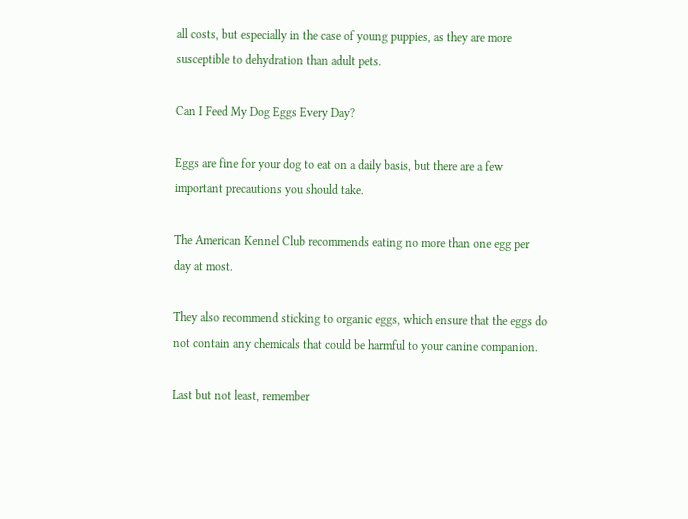all costs, but especially in the case of young puppies, as they are more susceptible to dehydration than adult pets.

Can I Feed My Dog Eggs Every Day?

Eggs are fine for your dog to eat on a daily basis, but there are a few important precautions you should take.

The American Kennel Club recommends eating no more than one egg per day at most.

They also recommend sticking to organic eggs, which ensure that the eggs do not contain any chemicals that could be harmful to your canine companion.

Last but not least, remember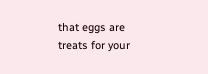that eggs are treats for your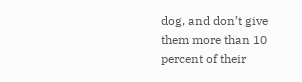dog, and don’t give them more than 10 percent of their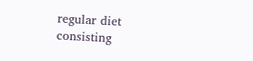regular diet consisting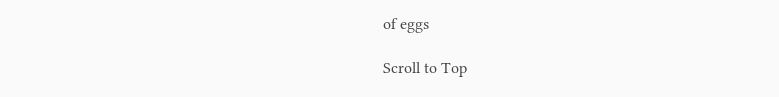of eggs

Scroll to Top